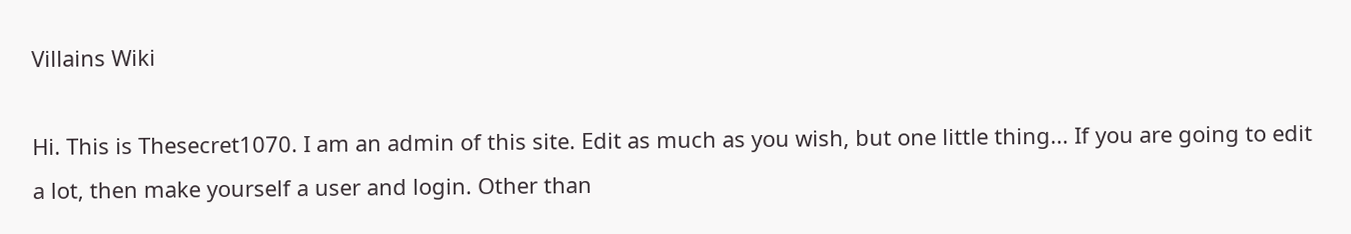Villains Wiki

Hi. This is Thesecret1070. I am an admin of this site. Edit as much as you wish, but one little thing... If you are going to edit a lot, then make yourself a user and login. Other than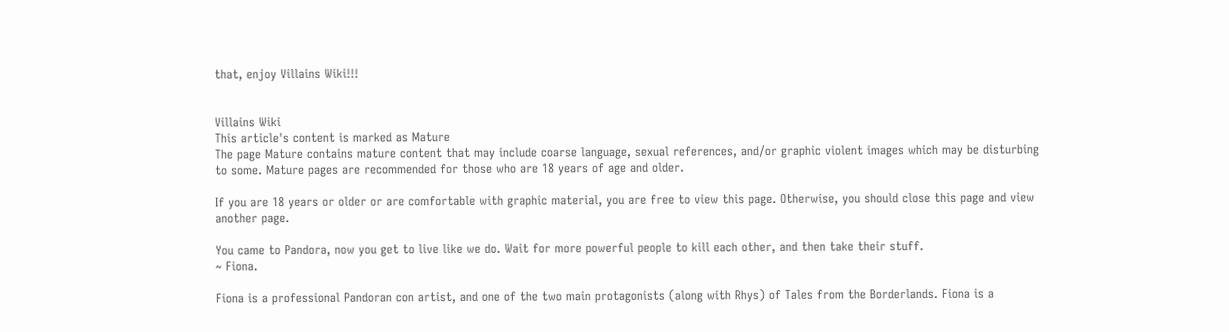that, enjoy Villains Wiki!!!


Villains Wiki
This article's content is marked as Mature
The page Mature contains mature content that may include coarse language, sexual references, and/or graphic violent images which may be disturbing to some. Mature pages are recommended for those who are 18 years of age and older.

If you are 18 years or older or are comfortable with graphic material, you are free to view this page. Otherwise, you should close this page and view another page.

You came to Pandora, now you get to live like we do. Wait for more powerful people to kill each other, and then take their stuff.
~ Fiona.

Fiona is a professional Pandoran con artist, and one of the two main protagonists (along with Rhys) of Tales from the Borderlands. Fiona is a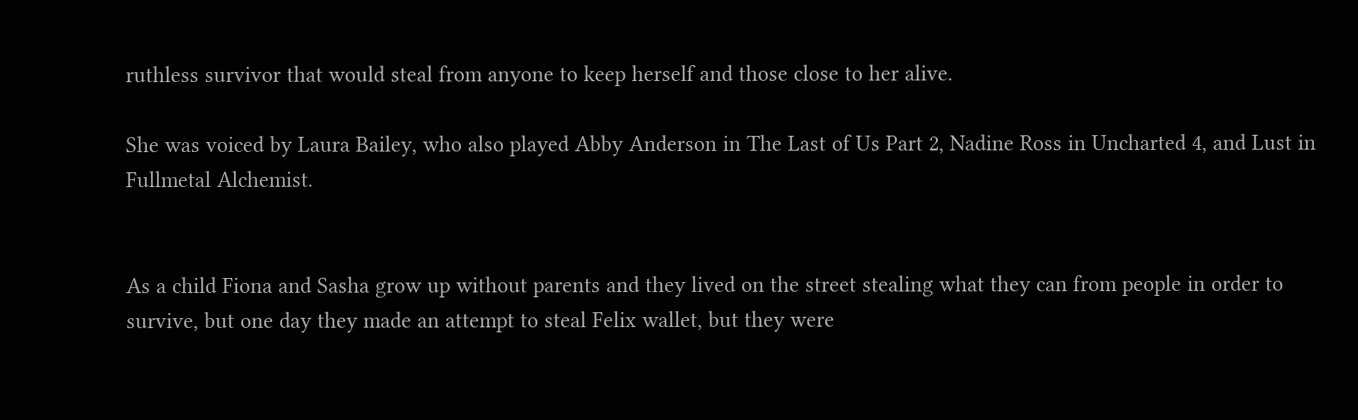ruthless survivor that would steal from anyone to keep herself and those close to her alive.

She was voiced by Laura Bailey, who also played Abby Anderson in The Last of Us Part 2, Nadine Ross in Uncharted 4, and Lust in Fullmetal Alchemist.


As a child Fiona and Sasha grow up without parents and they lived on the street stealing what they can from people in order to survive, but one day they made an attempt to steal Felix wallet, but they were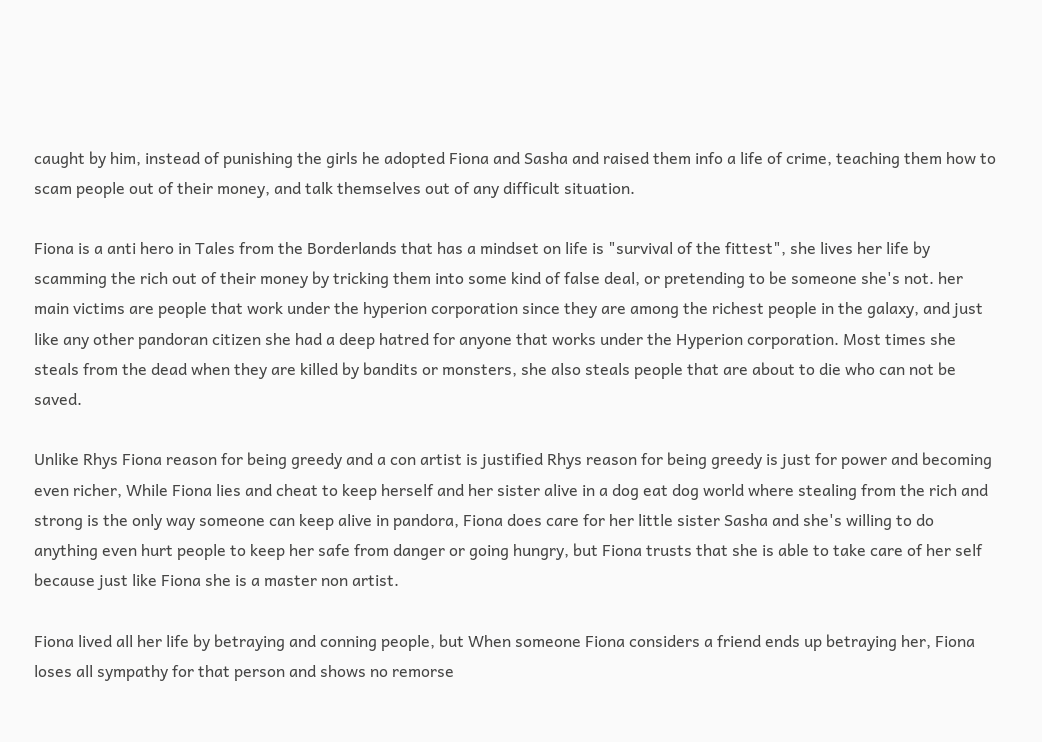caught by him, instead of punishing the girls he adopted Fiona and Sasha and raised them info a life of crime, teaching them how to scam people out of their money, and talk themselves out of any difficult situation.

Fiona is a anti hero in Tales from the Borderlands that has a mindset on life is "survival of the fittest", she lives her life by scamming the rich out of their money by tricking them into some kind of false deal, or pretending to be someone she's not. her main victims are people that work under the hyperion corporation since they are among the richest people in the galaxy, and just like any other pandoran citizen she had a deep hatred for anyone that works under the Hyperion corporation. Most times she steals from the dead when they are killed by bandits or monsters, she also steals people that are about to die who can not be saved.

Unlike Rhys Fiona reason for being greedy and a con artist is justified Rhys reason for being greedy is just for power and becoming even richer, While Fiona lies and cheat to keep herself and her sister alive in a dog eat dog world where stealing from the rich and strong is the only way someone can keep alive in pandora, Fiona does care for her little sister Sasha and she's willing to do anything even hurt people to keep her safe from danger or going hungry, but Fiona trusts that she is able to take care of her self because just like Fiona she is a master non artist.

Fiona lived all her life by betraying and conning people, but When someone Fiona considers a friend ends up betraying her, Fiona loses all sympathy for that person and shows no remorse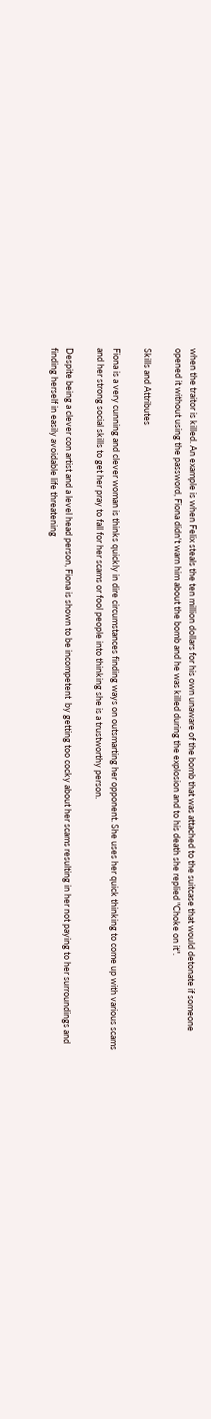when the traitor is killed. An example is when Felix steals the ten million dollars for his own unaware of the bomb that was attached to the suitcase that would detonate if someone opened it without using the password, Fiona didn't warn him about the bomb and he was killed during the explosion and to his death she replied "Choke on it".

Skills and Attributes

Fiona is a very cunning and clever woman is thinks quickly in dire circumstances finding ways on outsmarting her opponent. She uses her quick thinking to come up with various scams and her strong social skills to get her pray to fall for her scams or fool people into thinking she is a trustworthy person.

Despite being a clever con artist and a level head person, Fiona is shown to be incompetent  by getting too cocky about her scams resulting in her not paying to her surroundings and finding herself in easily avoidable life threatening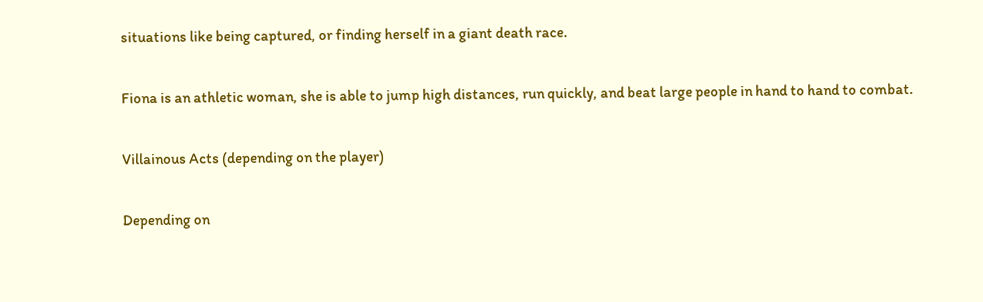situations like being captured, or finding herself in a giant death race.

Fiona is an athletic woman, she is able to jump high distances, run quickly, and beat large people in hand to hand to combat.

Villainous Acts (depending on the player)

Depending on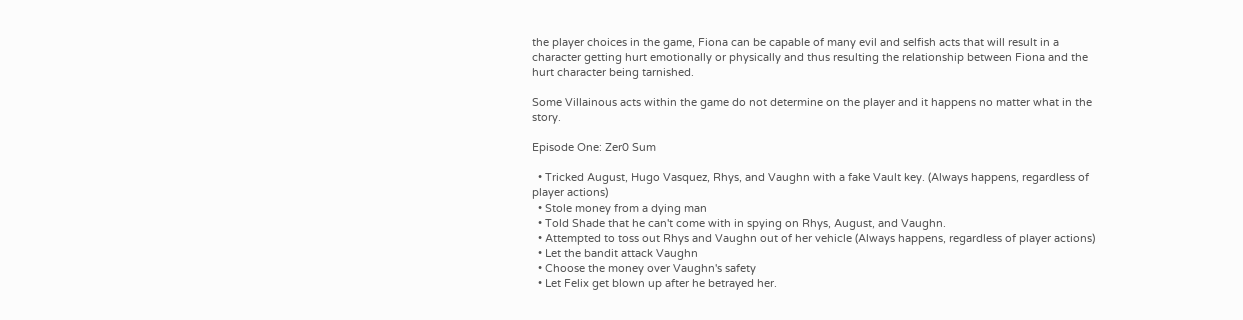the player choices in the game, Fiona can be capable of many evil and selfish acts that will result in a character getting hurt emotionally or physically and thus resulting the relationship between Fiona and the hurt character being tarnished.

Some Villainous acts within the game do not determine on the player and it happens no matter what in the story.

Episode One: Zer0 Sum

  • Tricked August, Hugo Vasquez, Rhys, and Vaughn with a fake Vault key. (Always happens, regardless of player actions)
  • Stole money from a dying man
  • Told Shade that he can't come with in spying on Rhys, August, and Vaughn.
  • Attempted to toss out Rhys and Vaughn out of her vehicle (Always happens, regardless of player actions)
  • Let the bandit attack Vaughn
  • Choose the money over Vaughn's safety
  • Let Felix get blown up after he betrayed her.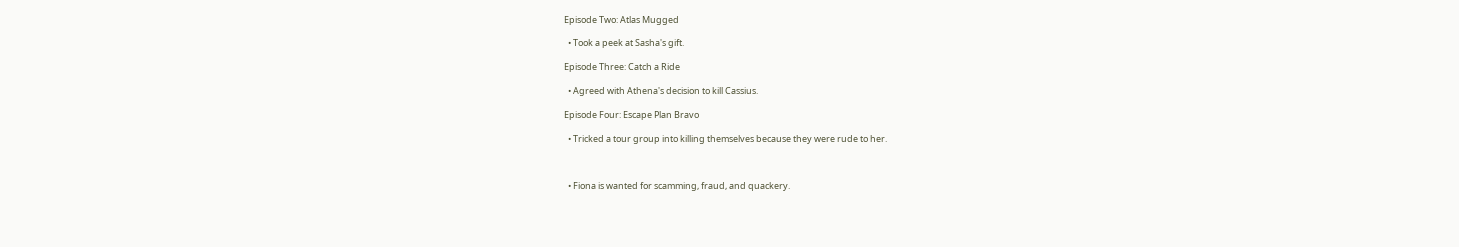Episode Two: Atlas Mugged

  • Took a peek at Sasha's gift.

Episode Three: Catch a Ride

  • Agreed with Athena's decision to kill Cassius.

Episode Four: Escape Plan Bravo

  • Tricked a tour group into killing themselves because they were rude to her.



  • Fiona is wanted for scamming, fraud, and quackery.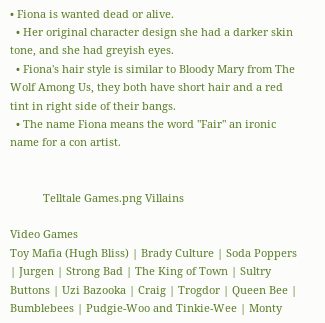• Fiona is wanted dead or alive.
  • Her original character design she had a darker skin tone, and she had greyish eyes.
  • Fiona's hair style is similar to Bloody Mary from The Wolf Among Us, they both have short hair and a red tint in right side of their bangs.
  • The name Fiona means the word "Fair" an ironic name for a con artist.


           Telltale Games.png Villains

Video Games
Toy Mafia (Hugh Bliss) | Brady Culture | Soda Poppers | Jurgen | Strong Bad | The King of Town | Sultry Buttons | Uzi Bazooka | Craig | Trogdor | Queen Bee | Bumblebees | Pudgie-Woo and Tinkie-Wee | Monty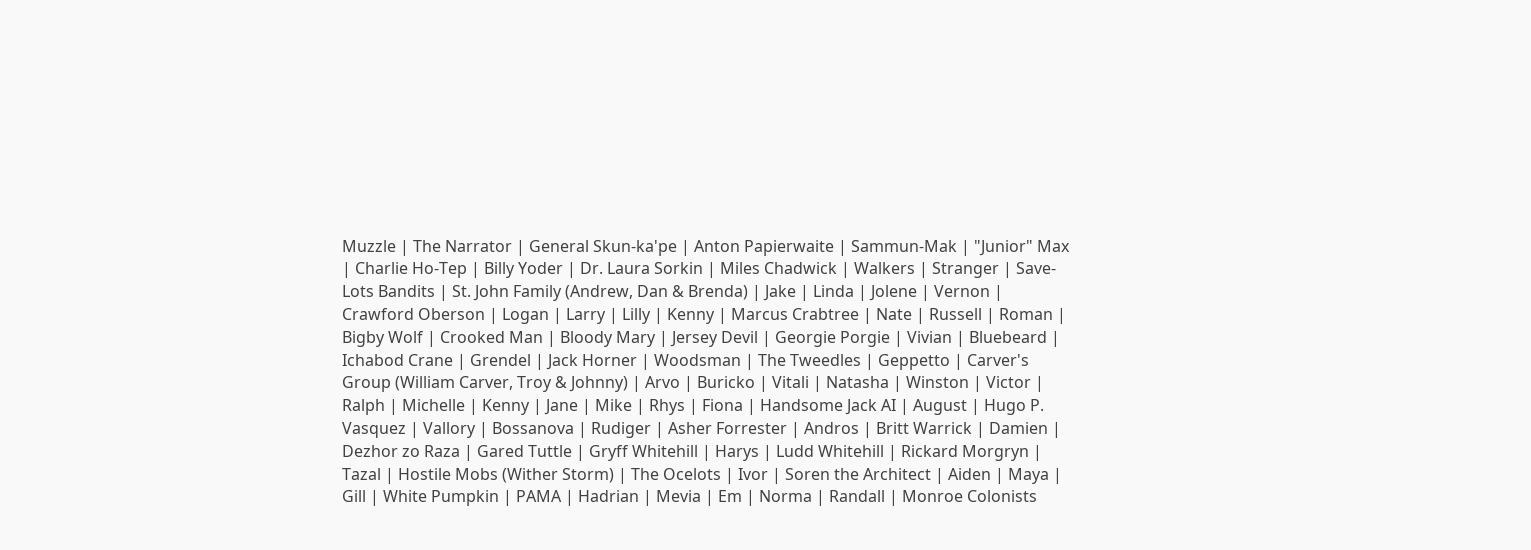Muzzle | The Narrator | General Skun-ka'pe | Anton Papierwaite | Sammun-Mak | "Junior" Max | Charlie Ho-Tep | Billy Yoder | Dr. Laura Sorkin | Miles Chadwick | Walkers | Stranger | Save-Lots Bandits | St. John Family (Andrew, Dan & Brenda) | Jake | Linda | Jolene | Vernon | Crawford Oberson | Logan | Larry | Lilly | Kenny | Marcus Crabtree | Nate | Russell | Roman | Bigby Wolf | Crooked Man | Bloody Mary | Jersey Devil | Georgie Porgie | Vivian | Bluebeard | Ichabod Crane | Grendel | Jack Horner | Woodsman | The Tweedles | Geppetto | Carver's Group (William Carver, Troy & Johnny) | Arvo | Buricko | Vitali | Natasha | Winston | Victor | Ralph | Michelle | Kenny | Jane | Mike | Rhys | Fiona | Handsome Jack AI | August | Hugo P. Vasquez | Vallory | Bossanova | Rudiger | Asher Forrester | Andros | Britt Warrick | Damien | Dezhor zo Raza | Gared Tuttle | Gryff Whitehill | Harys | Ludd Whitehill | Rickard Morgryn | Tazal | Hostile Mobs (Wither Storm) | The Ocelots | Ivor | Soren the Architect | Aiden | Maya | Gill | White Pumpkin | PAMA | Hadrian | Mevia | Em | Norma | Randall | Monroe Colonists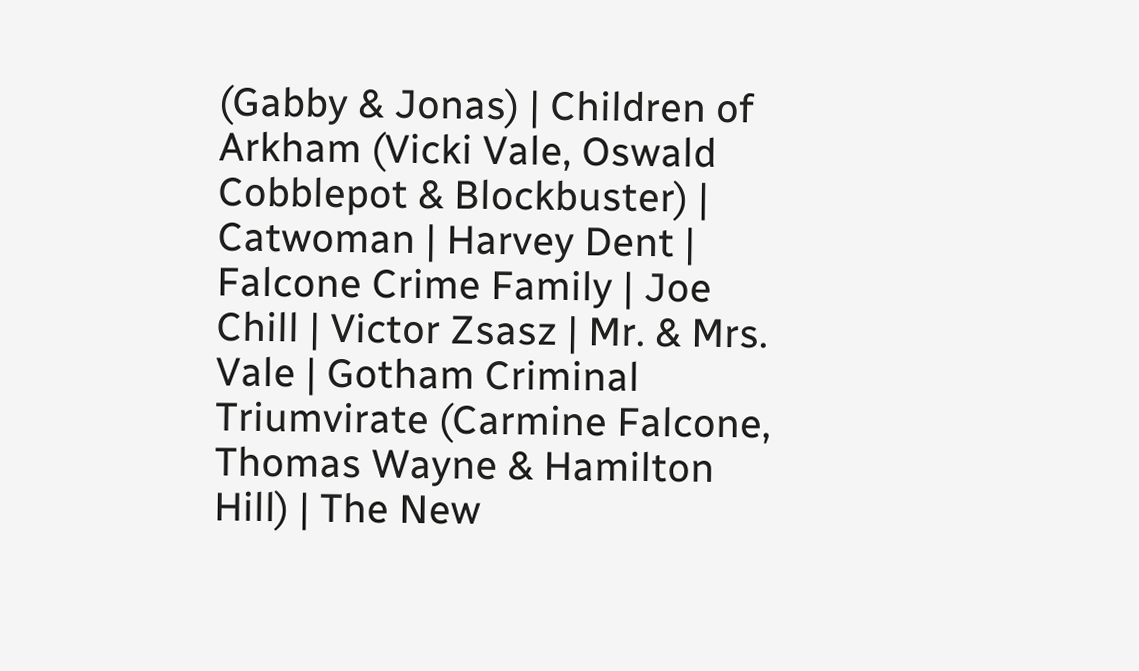(Gabby & Jonas) | Children of Arkham (Vicki Vale, Oswald Cobblepot & Blockbuster) | Catwoman | Harvey Dent | Falcone Crime Family | Joe Chill | Victor Zsasz | Mr. & Mrs. Vale | Gotham Criminal Triumvirate (Carmine Falcone, Thomas Wayne & Hamilton Hill) | The New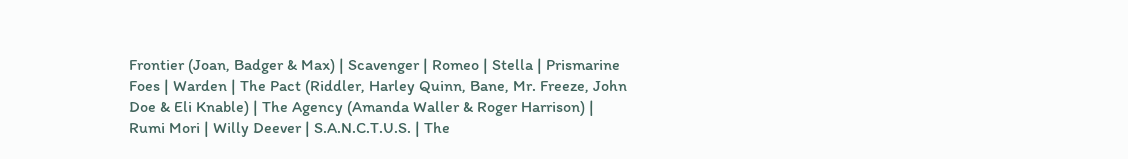Frontier (Joan, Badger & Max) | Scavenger | Romeo | Stella | Prismarine Foes | Warden | The Pact (Riddler, Harley Quinn, Bane, Mr. Freeze, John Doe & Eli Knable) | The Agency (Amanda Waller & Roger Harrison) | Rumi Mori | Willy Deever | S.A.N.C.T.U.S. | The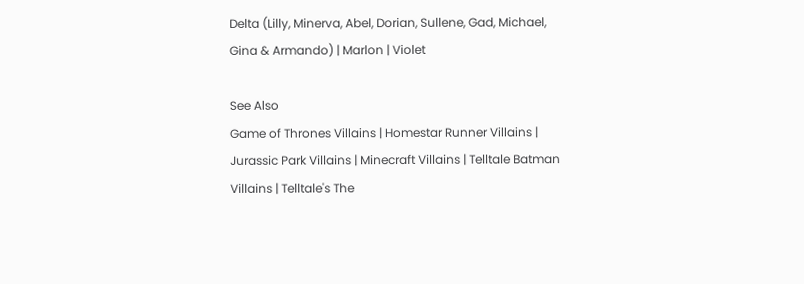Delta (Lilly, Minerva, Abel, Dorian, Sullene, Gad, Michael, Gina & Armando) | Marlon | Violet

See Also
Game of Thrones Villains | Homestar Runner Villains | Jurassic Park Villains | Minecraft Villains | Telltale Batman Villains | Telltale's The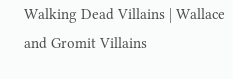Walking Dead Villains | Wallace and Gromit Villains